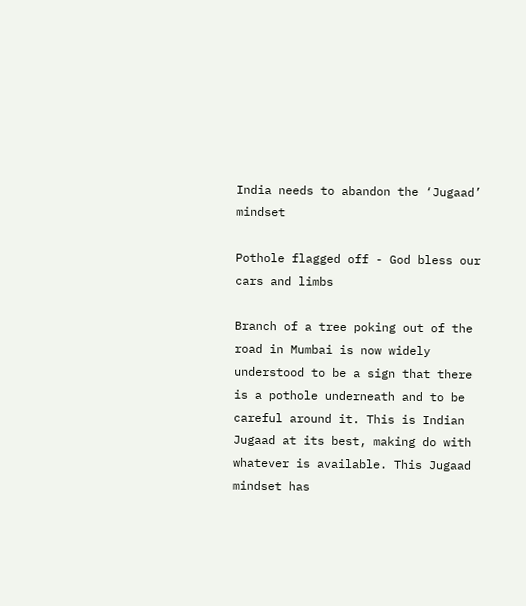India needs to abandon the ‘Jugaad’ mindset

Pothole flagged off - God bless our cars and limbs

Branch of a tree poking out of the road in Mumbai is now widely understood to be a sign that there is a pothole underneath and to be careful around it. This is Indian Jugaad at its best, making do with whatever is available. This Jugaad mindset has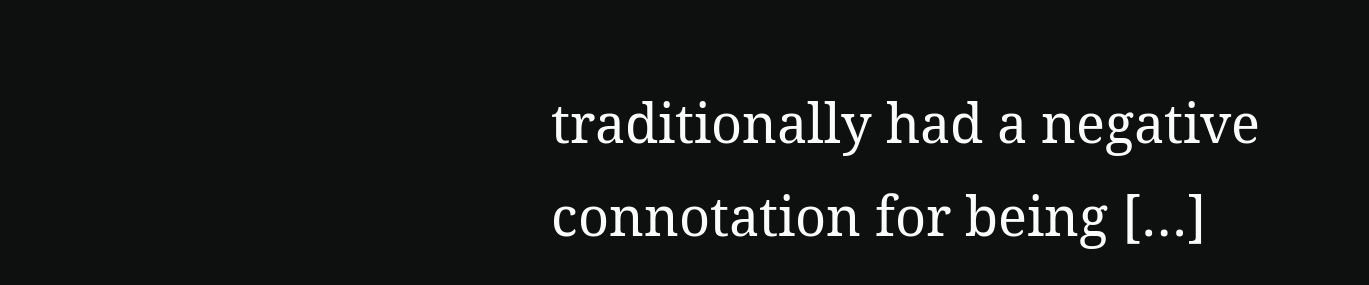traditionally had a negative connotation for being […]